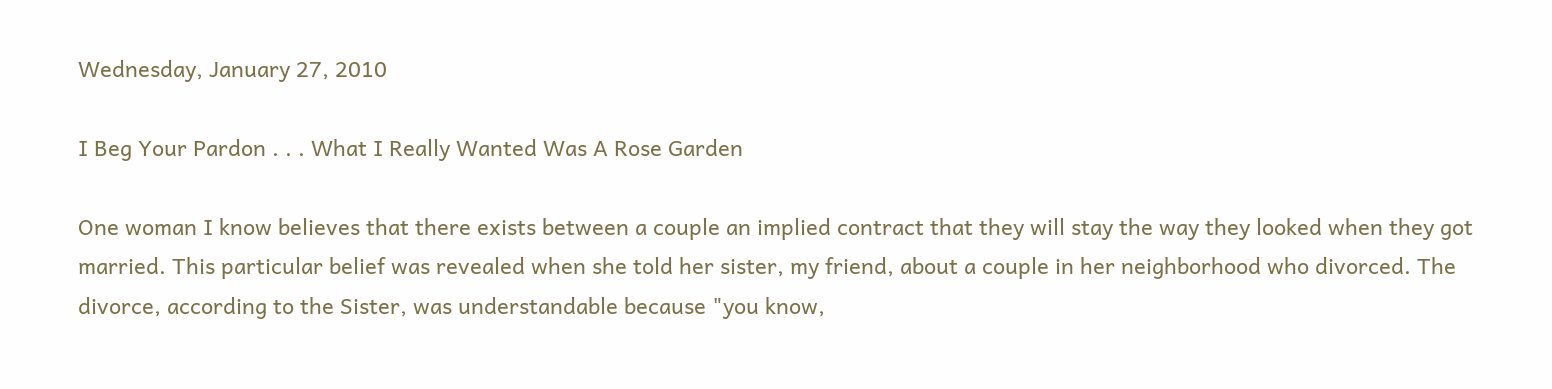Wednesday, January 27, 2010

I Beg Your Pardon . . . What I Really Wanted Was A Rose Garden

One woman I know believes that there exists between a couple an implied contract that they will stay the way they looked when they got married. This particular belief was revealed when she told her sister, my friend, about a couple in her neighborhood who divorced. The divorce, according to the Sister, was understandable because "you know,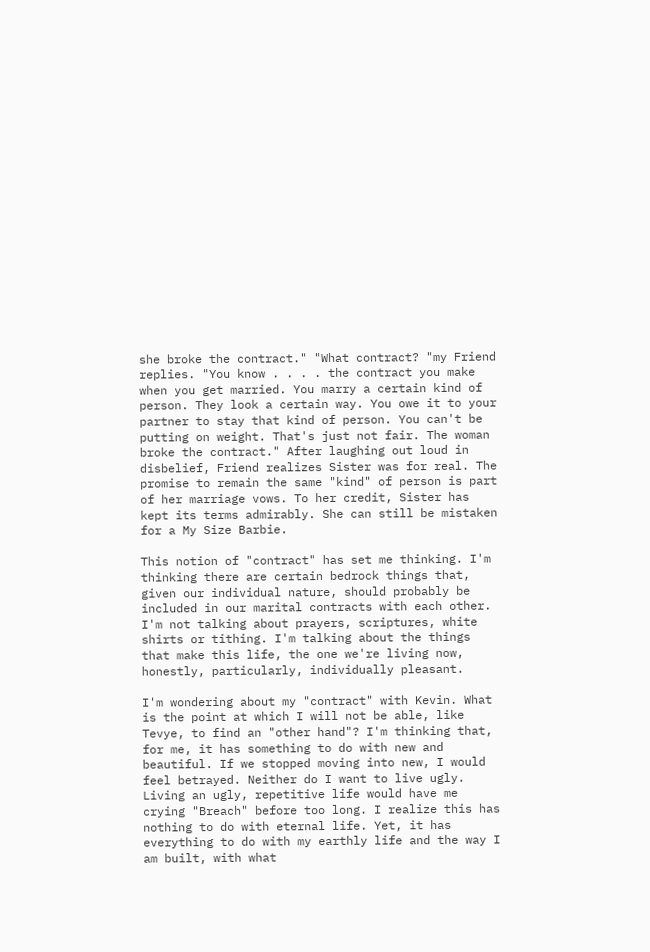she broke the contract." "What contract? "my Friend replies. "You know . . . . the contract you make when you get married. You marry a certain kind of person. They look a certain way. You owe it to your partner to stay that kind of person. You can't be putting on weight. That's just not fair. The woman broke the contract." After laughing out loud in disbelief, Friend realizes Sister was for real. The promise to remain the same "kind" of person is part of her marriage vows. To her credit, Sister has kept its terms admirably. She can still be mistaken for a My Size Barbie.

This notion of "contract" has set me thinking. I'm thinking there are certain bedrock things that, given our individual nature, should probably be included in our marital contracts with each other. I'm not talking about prayers, scriptures, white shirts or tithing. I'm talking about the things that make this life, the one we're living now, honestly, particularly, individually pleasant.

I'm wondering about my "contract" with Kevin. What is the point at which I will not be able, like Tevye, to find an "other hand"? I'm thinking that, for me, it has something to do with new and beautiful. If we stopped moving into new, I would feel betrayed. Neither do I want to live ugly. Living an ugly, repetitive life would have me crying "Breach" before too long. I realize this has nothing to do with eternal life. Yet, it has everything to do with my earthly life and the way I am built, with what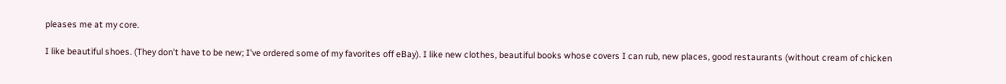pleases me at my core.

I like beautiful shoes. (They don't have to be new; I've ordered some of my favorites off eBay). I like new clothes, beautiful books whose covers I can rub, new places, good restaurants (without cream of chicken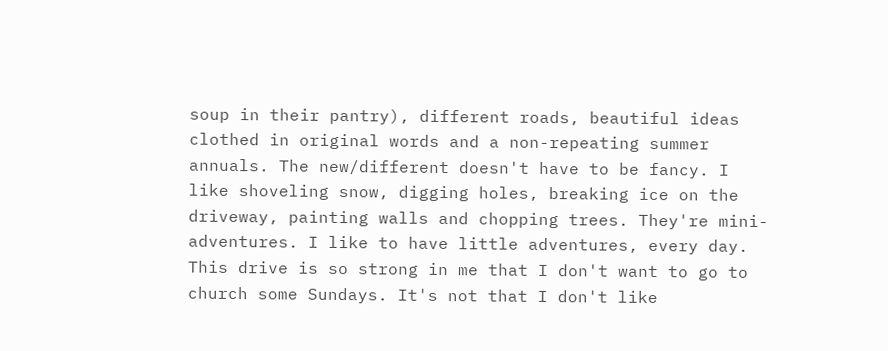soup in their pantry), different roads, beautiful ideas clothed in original words and a non-repeating summer annuals. The new/different doesn't have to be fancy. I like shoveling snow, digging holes, breaking ice on the driveway, painting walls and chopping trees. They're mini-adventures. I like to have little adventures, every day. This drive is so strong in me that I don't want to go to church some Sundays. It's not that I don't like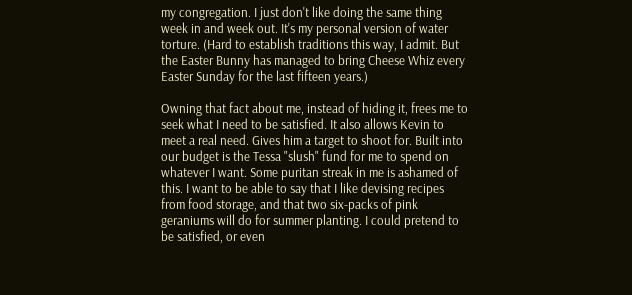my congregation. I just don't like doing the same thing week in and week out. It's my personal version of water torture. (Hard to establish traditions this way, I admit. But the Easter Bunny has managed to bring Cheese Whiz every Easter Sunday for the last fifteen years.)

Owning that fact about me, instead of hiding it, frees me to seek what I need to be satisfied. It also allows Kevin to meet a real need. Gives him a target to shoot for. Built into our budget is the Tessa "slush" fund for me to spend on whatever I want. Some puritan streak in me is ashamed of this. I want to be able to say that I like devising recipes from food storage, and that two six-packs of pink geraniums will do for summer planting. I could pretend to be satisfied, or even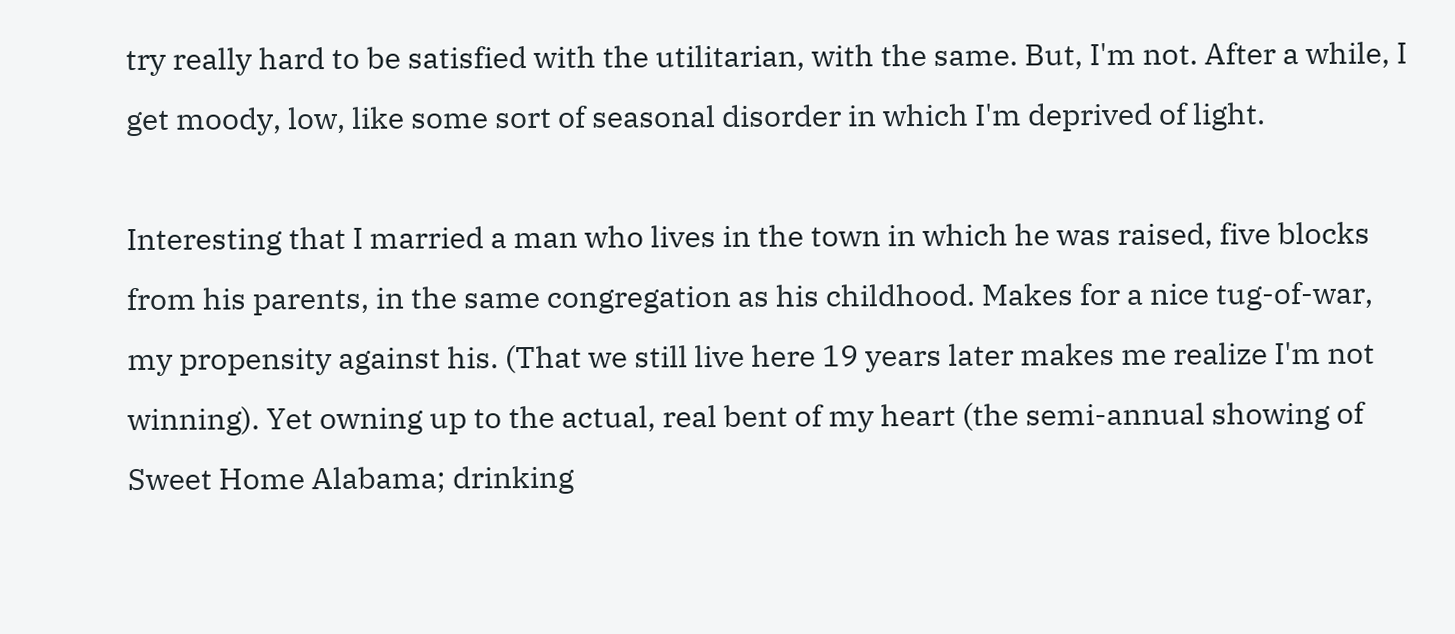try really hard to be satisfied with the utilitarian, with the same. But, I'm not. After a while, I get moody, low, like some sort of seasonal disorder in which I'm deprived of light.

Interesting that I married a man who lives in the town in which he was raised, five blocks from his parents, in the same congregation as his childhood. Makes for a nice tug-of-war, my propensity against his. (That we still live here 19 years later makes me realize I'm not winning). Yet owning up to the actual, real bent of my heart (the semi-annual showing of Sweet Home Alabama; drinking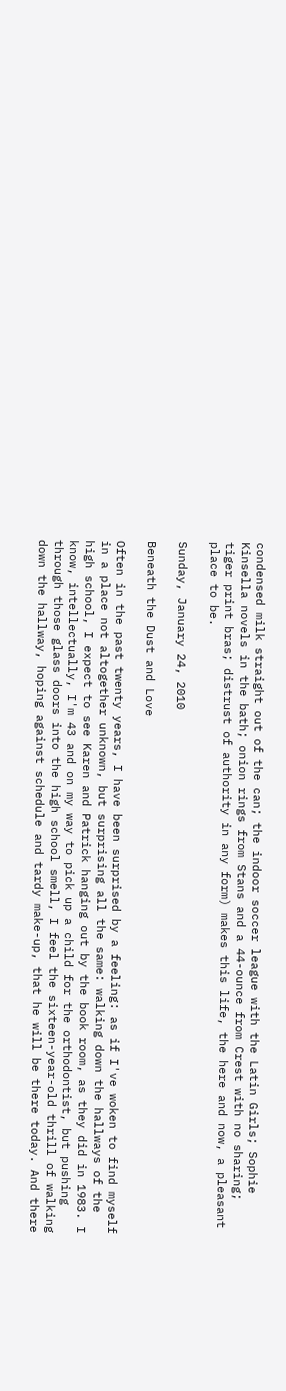condensed milk straight out of the can; the indoor soccer league with the Latin Girls; Sophie Kinsella novels in the bath; onion rings from Stans and a 44-ounce from Crest with no sharing; tiger print bras; distrust of authority in any form) makes this life, the here and now, a pleasant place to be.

Sunday, January 24, 2010

Beneath the Dust and Love

Often in the past twenty years, I have been surprised by a feeling: as if I've woken to find myself in a place not altogether unknown, but surprising all the same: walking down the hallways of the high school, I expect to see Karen and Patrick hanging out by the book room, as they did in 1983. I know, intellectually, I'm 43 and on my way to pick up a child for the orthodontist, but pushing through those glass doors into the high school smell, I feel the sixteen-year-old thrill of walking down the hallway, hoping against schedule and tardy make-up, that he will be there today. And there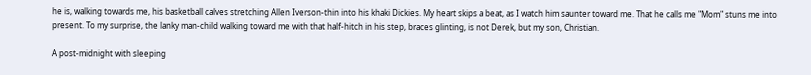he is, walking towards me, his basketball calves stretching Allen Iverson-thin into his khaki Dickies. My heart skips a beat, as I watch him saunter toward me. That he calls me "Mom" stuns me into present. To my surprise, the lanky man-child walking toward me with that half-hitch in his step, braces glinting, is not Derek, but my son, Christian.

A post-midnight with sleeping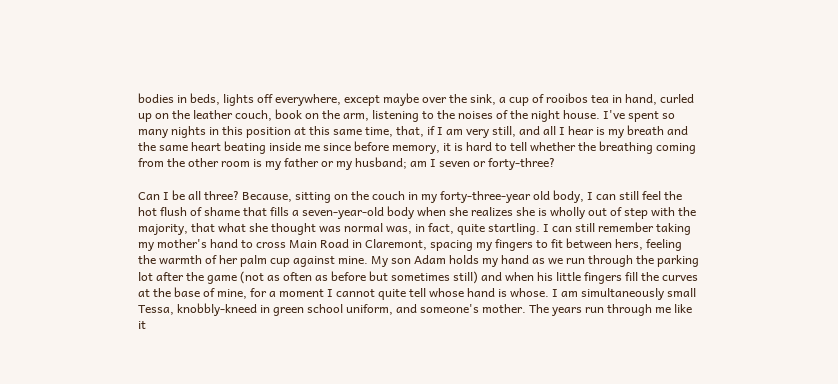bodies in beds, lights off everywhere, except maybe over the sink, a cup of rooibos tea in hand, curled up on the leather couch, book on the arm, listening to the noises of the night house. I've spent so many nights in this position at this same time, that, if I am very still, and all I hear is my breath and the same heart beating inside me since before memory, it is hard to tell whether the breathing coming from the other room is my father or my husband; am I seven or forty-three?

Can I be all three? Because, sitting on the couch in my forty-three-year old body, I can still feel the hot flush of shame that fills a seven-year-old body when she realizes she is wholly out of step with the majority, that what she thought was normal was, in fact, quite startling. I can still remember taking my mother's hand to cross Main Road in Claremont, spacing my fingers to fit between hers, feeling the warmth of her palm cup against mine. My son Adam holds my hand as we run through the parking lot after the game (not as often as before but sometimes still) and when his little fingers fill the curves at the base of mine, for a moment I cannot quite tell whose hand is whose. I am simultaneously small Tessa, knobbly-kneed in green school uniform, and someone's mother. The years run through me like it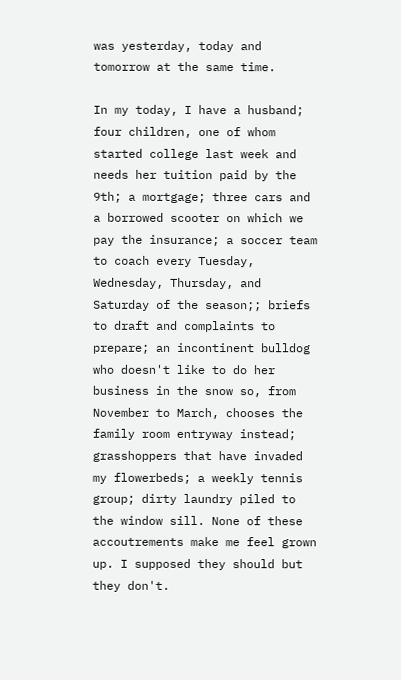was yesterday, today and tomorrow at the same time.

In my today, I have a husband; four children, one of whom started college last week and needs her tuition paid by the 9th; a mortgage; three cars and a borrowed scooter on which we pay the insurance; a soccer team to coach every Tuesday, Wednesday, Thursday, and Saturday of the season;; briefs to draft and complaints to prepare; an incontinent bulldog who doesn't like to do her business in the snow so, from November to March, chooses the family room entryway instead; grasshoppers that have invaded my flowerbeds; a weekly tennis group; dirty laundry piled to the window sill. None of these accoutrements make me feel grown up. I supposed they should but they don't.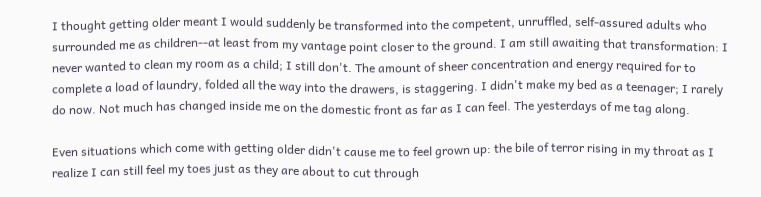I thought getting older meant I would suddenly be transformed into the competent, unruffled, self-assured adults who surrounded me as children--at least from my vantage point closer to the ground. I am still awaiting that transformation: I never wanted to clean my room as a child; I still don't. The amount of sheer concentration and energy required for to complete a load of laundry, folded all the way into the drawers, is staggering. I didn't make my bed as a teenager; I rarely do now. Not much has changed inside me on the domestic front as far as I can feel. The yesterdays of me tag along.

Even situations which come with getting older didn't cause me to feel grown up: the bile of terror rising in my throat as I realize I can still feel my toes just as they are about to cut through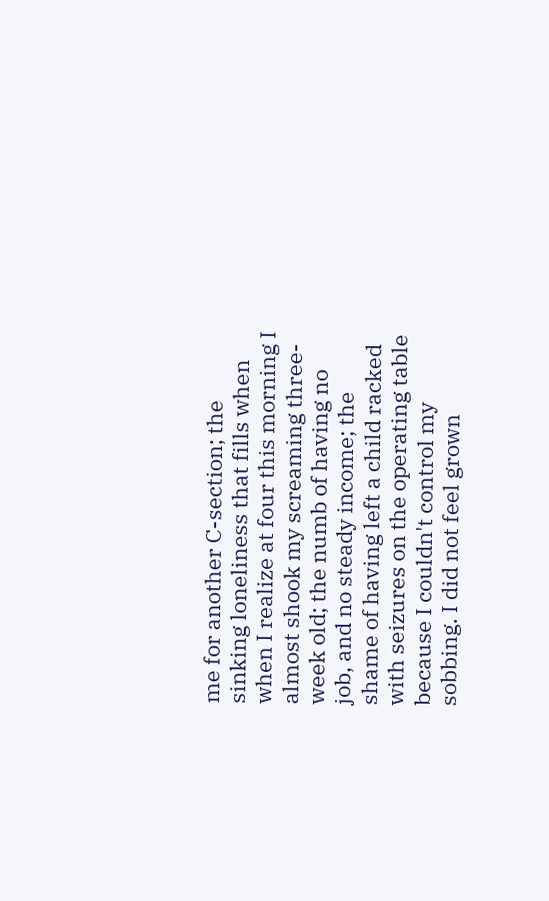me for another C-section; the sinking loneliness that fills when when I realize at four this morning I almost shook my screaming three-week old; the numb of having no job, and no steady income; the shame of having left a child racked with seizures on the operating table because I couldn't control my sobbing. I did not feel grown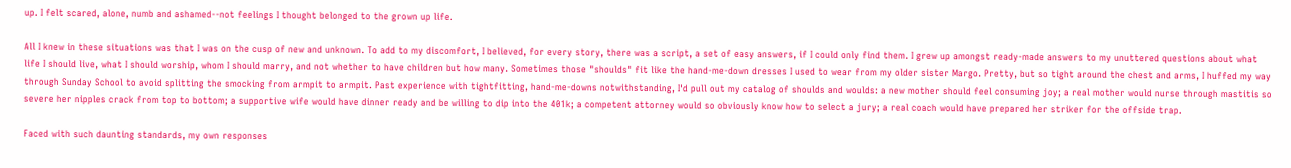up. I felt scared, alone, numb and ashamed--not feelings I thought belonged to the grown up life.

All I knew in these situations was that I was on the cusp of new and unknown. To add to my discomfort, I believed, for every story, there was a script, a set of easy answers, if I could only find them. I grew up amongst ready-made answers to my unuttered questions about what life I should live, what I should worship, whom I should marry, and not whether to have children but how many. Sometimes those "shoulds" fit like the hand-me-down dresses I used to wear from my older sister Margo. Pretty, but so tight around the chest and arms, I huffed my way through Sunday School to avoid splitting the smocking from armpit to armpit. Past experience with tightfitting, hand-me-downs notwithstanding, I'd pull out my catalog of shoulds and woulds: a new mother should feel consuming joy; a real mother would nurse through mastitis so severe her nipples crack from top to bottom; a supportive wife would have dinner ready and be willing to dip into the 401k; a competent attorney would so obviously know how to select a jury; a real coach would have prepared her striker for the offside trap.

Faced with such daunting standards, my own responses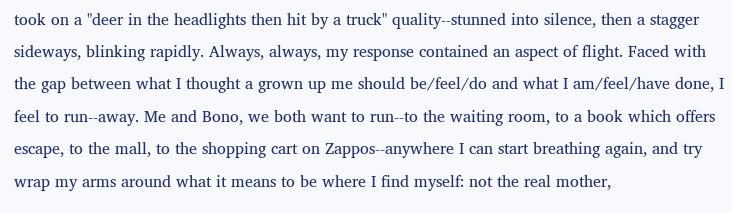took on a "deer in the headlights then hit by a truck" quality--stunned into silence, then a stagger sideways, blinking rapidly. Always, always, my response contained an aspect of flight. Faced with the gap between what I thought a grown up me should be/feel/do and what I am/feel/have done, I feel to run--away. Me and Bono, we both want to run--to the waiting room, to a book which offers escape, to the mall, to the shopping cart on Zappos--anywhere I can start breathing again, and try wrap my arms around what it means to be where I find myself: not the real mother,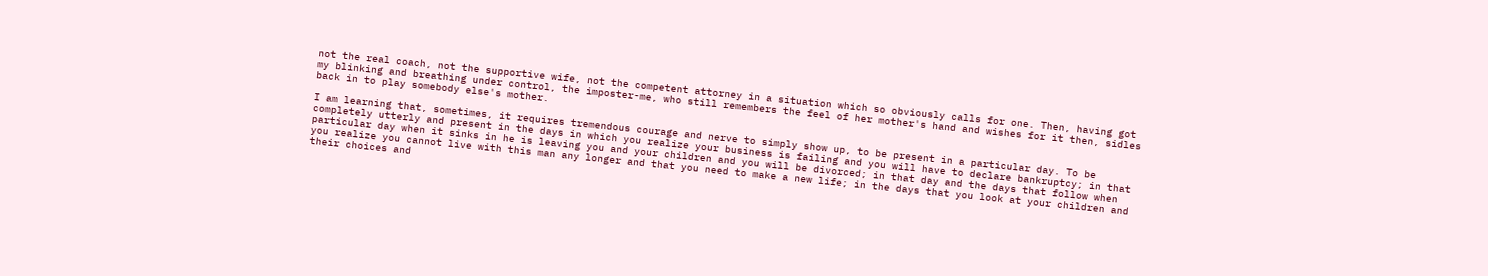not the real coach, not the supportive wife, not the competent attorney in a situation which so obviously calls for one. Then, having got my blinking and breathing under control, the imposter-me, who still remembers the feel of her mother's hand and wishes for it then, sidles back in to play somebody else's mother.

I am learning that, sometimes, it requires tremendous courage and nerve to simply show up, to be present in a particular day. To be completely utterly and present in the days in which you realize your business is failing and you will have to declare bankruptcy; in that particular day when it sinks in he is leaving you and your children and you will be divorced; in that day and the days that follow when you realize you cannot live with this man any longer and that you need to make a new life; in the days that you look at your children and their choices and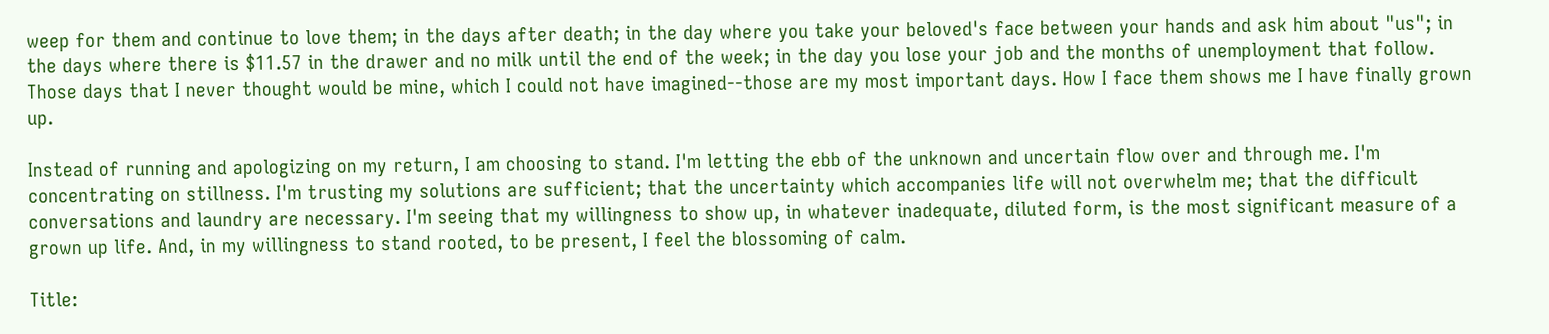weep for them and continue to love them; in the days after death; in the day where you take your beloved's face between your hands and ask him about "us"; in the days where there is $11.57 in the drawer and no milk until the end of the week; in the day you lose your job and the months of unemployment that follow. Those days that I never thought would be mine, which I could not have imagined--those are my most important days. How I face them shows me I have finally grown up.

Instead of running and apologizing on my return, I am choosing to stand. I'm letting the ebb of the unknown and uncertain flow over and through me. I'm concentrating on stillness. I'm trusting my solutions are sufficient; that the uncertainty which accompanies life will not overwhelm me; that the difficult conversations and laundry are necessary. I'm seeing that my willingness to show up, in whatever inadequate, diluted form, is the most significant measure of a grown up life. And, in my willingness to stand rooted, to be present, I feel the blossoming of calm.

Title: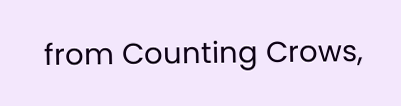from Counting Crows,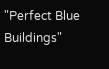"Perfect Blue Buildings"